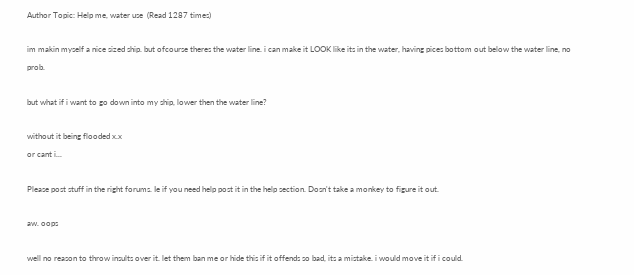Author Topic: Help me, water use  (Read 1287 times)

im makin myself a nice sized ship. but ofcourse theres the water line. i can make it LOOK like its in the water, having pices bottom out below the water line, no prob.

but what if i want to go down into my ship, lower then the water line?

without it being flooded x.x
or cant i...

Please post stuff in the right forums. Ie if you need help post it in the help section. Dosn't take a monkey to figure it out.

aw. oops

well no reason to throw insults over it. let them ban me or hide this if it offends so bad, its a mistake. i would move it if i could.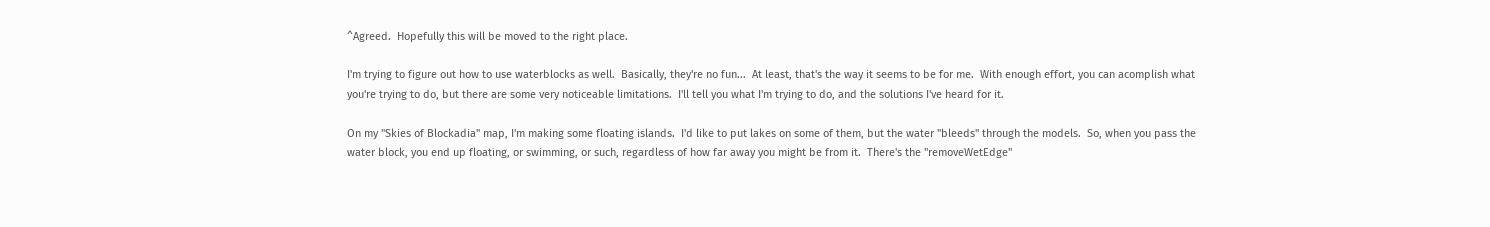^Agreed.  Hopefully this will be moved to the right place.

I'm trying to figure out how to use waterblocks as well.  Basically, they're no fun...  At least, that's the way it seems to be for me.  With enough effort, you can acomplish what you're trying to do, but there are some very noticeable limitations.  I'll tell you what I'm trying to do, and the solutions I've heard for it.

On my "Skies of Blockadia" map, I'm making some floating islands.  I'd like to put lakes on some of them, but the water "bleeds" through the models.  So, when you pass the water block, you end up floating, or swimming, or such, regardless of how far away you might be from it.  There's the "removeWetEdge"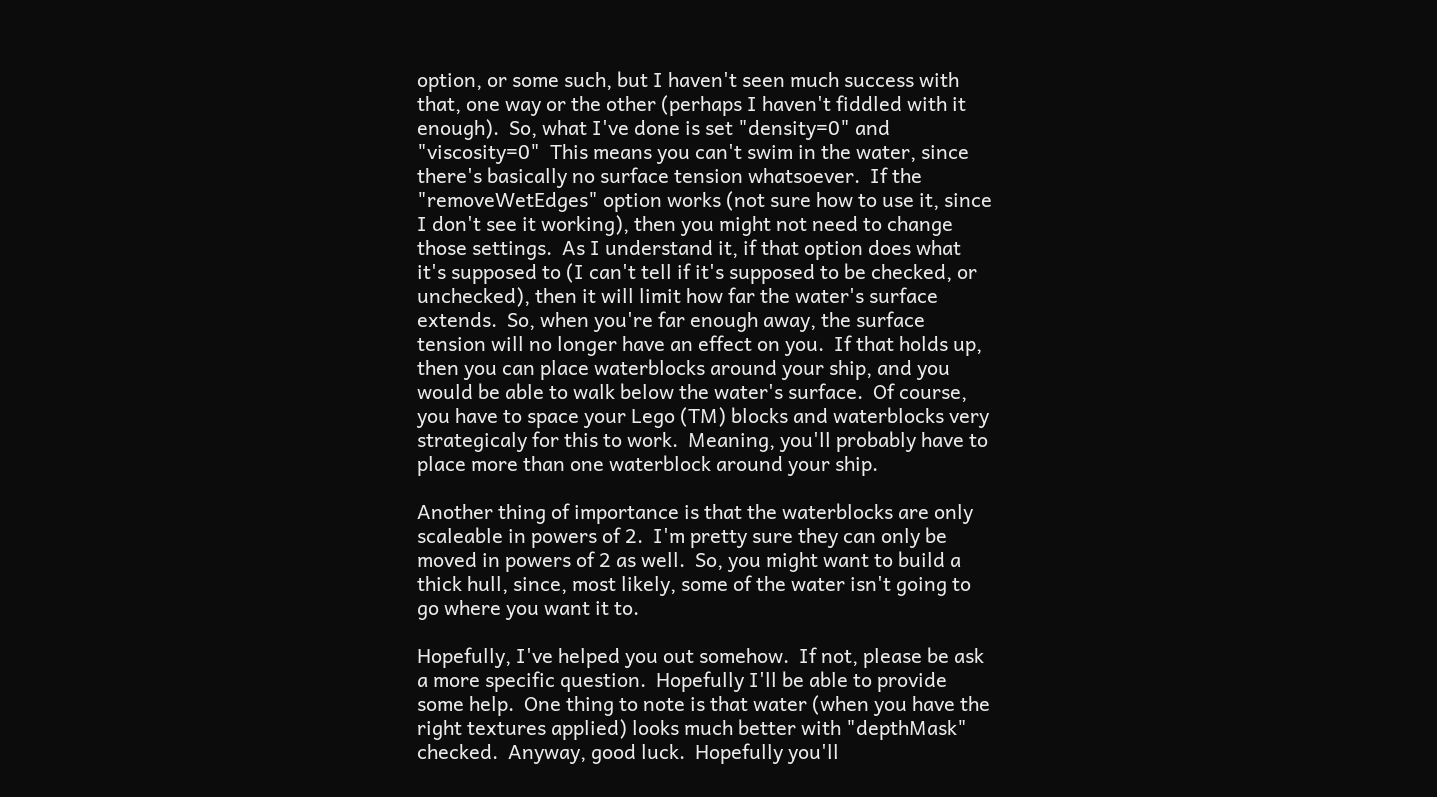option, or some such, but I haven't seen much success with that, one way or the other (perhaps I haven't fiddled with it enough).  So, what I've done is set "density=0" and "viscosity=0"  This means you can't swim in the water, since there's basically no surface tension whatsoever.  If the "removeWetEdges" option works (not sure how to use it, since I don't see it working), then you might not need to change those settings.  As I understand it, if that option does what it's supposed to (I can't tell if it's supposed to be checked, or unchecked), then it will limit how far the water's surface extends.  So, when you're far enough away, the surface tension will no longer have an effect on you.  If that holds up, then you can place waterblocks around your ship, and you would be able to walk below the water's surface.  Of course, you have to space your Lego (TM) blocks and waterblocks very strategicaly for this to work.  Meaning, you'll probably have to place more than one waterblock around your ship.

Another thing of importance is that the waterblocks are only scaleable in powers of 2.  I'm pretty sure they can only be moved in powers of 2 as well.  So, you might want to build a thick hull, since, most likely, some of the water isn't going to go where you want it to.

Hopefully, I've helped you out somehow.  If not, please be ask a more specific question.  Hopefully I'll be able to provide some help.  One thing to note is that water (when you have the right textures applied) looks much better with "depthMask" checked.  Anyway, good luck.  Hopefully you'll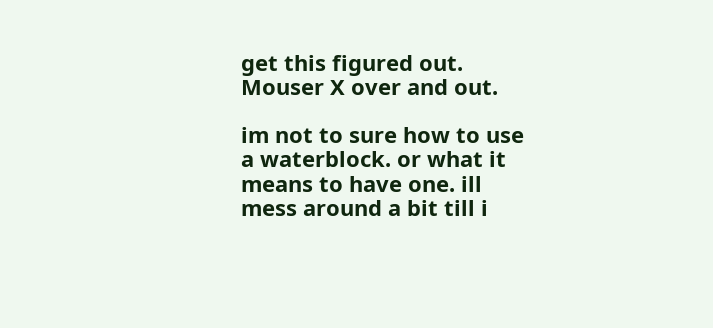get this figured out.  Mouser X over and out.

im not to sure how to use a waterblock. or what it means to have one. ill mess around a bit till i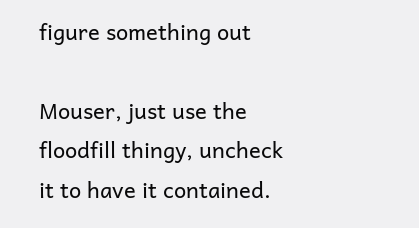figure something out

Mouser, just use the floodfill thingy, uncheck it to have it contained.